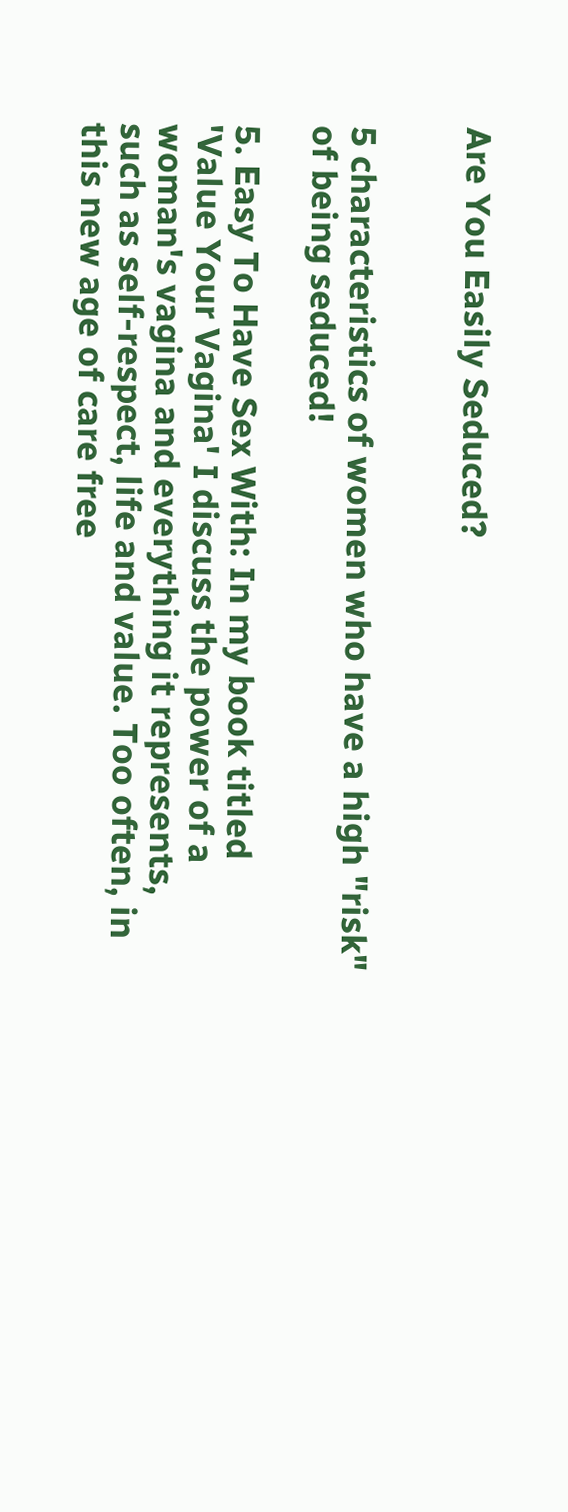Are You Easily Seduced?


5 characteristics of women who have a high "risk" of being seduced!

5. Easy To Have Sex With: In my book titled 'Value Your Vagina' I discuss the power of a woman's vagina and everything it represents, such as self-respect, life and value. Too often, in this new age of care free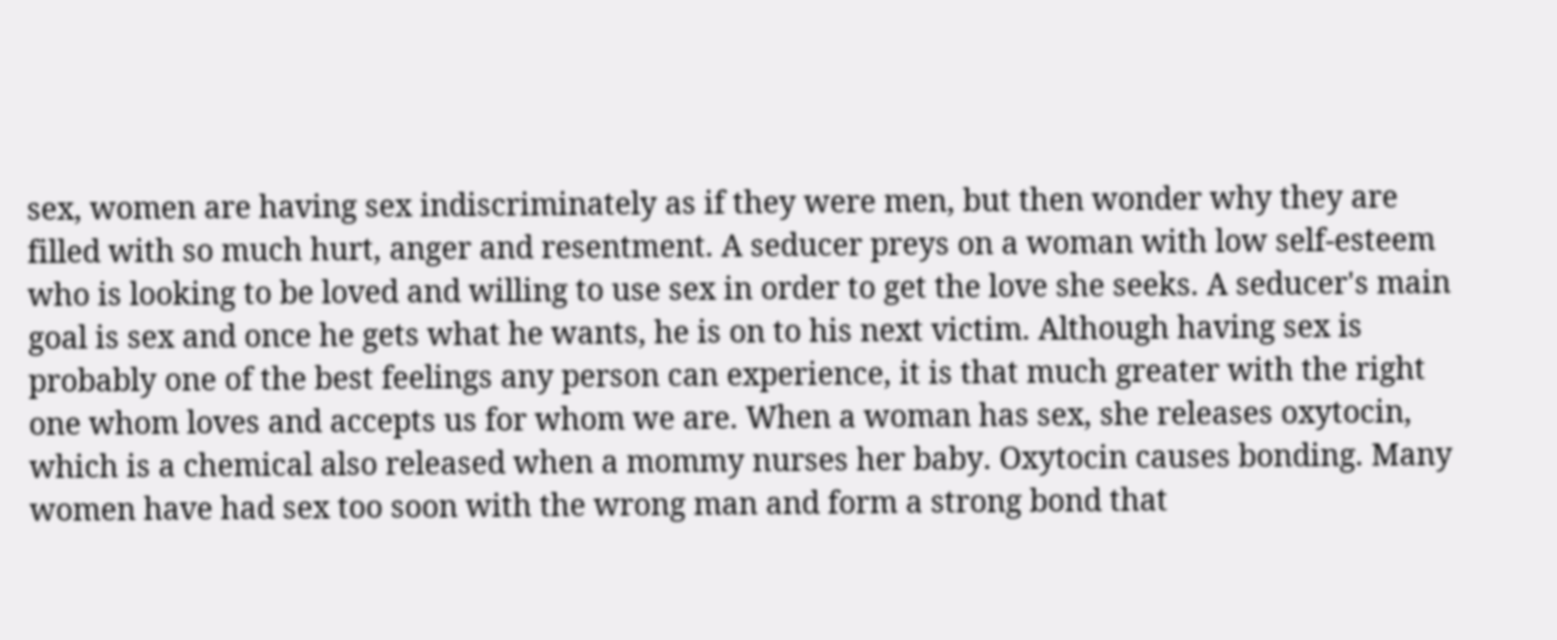sex, women are having sex indiscriminately as if they were men, but then wonder why they are filled with so much hurt, anger and resentment. A seducer preys on a woman with low self-esteem who is looking to be loved and willing to use sex in order to get the love she seeks. A seducer's main goal is sex and once he gets what he wants, he is on to his next victim. Although having sex is probably one of the best feelings any person can experience, it is that much greater with the right one whom loves and accepts us for whom we are. When a woman has sex, she releases oxytocin, which is a chemical also released when a mommy nurses her baby. Oxytocin causes bonding. Many women have had sex too soon with the wrong man and form a strong bond that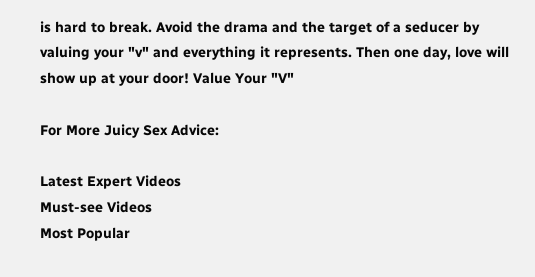is hard to break. Avoid the drama and the target of a seducer by valuing your "v" and everything it represents. Then one day, love will show up at your door! Value Your "V"

For More Juicy Sex Advice:

Latest Expert Videos
Must-see Videos
Most Popular